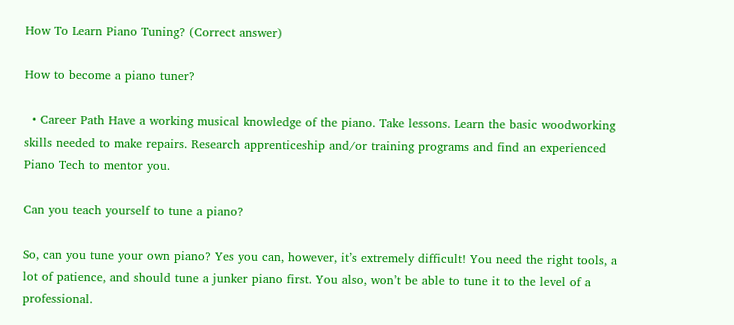How To Learn Piano Tuning? (Correct answer)

How to become a piano tuner?

  • Career Path Have a working musical knowledge of the piano. Take lessons. Learn the basic woodworking skills needed to make repairs. Research apprenticeship and/or training programs and find an experienced Piano Tech to mentor you.

Can you teach yourself to tune a piano?

So, can you tune your own piano? Yes you can, however, it’s extremely difficult! You need the right tools, a lot of patience, and should tune a junker piano first. You also, won’t be able to tune it to the level of a professional.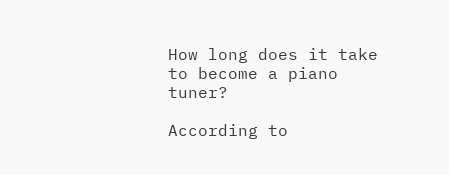How long does it take to become a piano tuner?

According to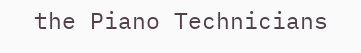the Piano Technicians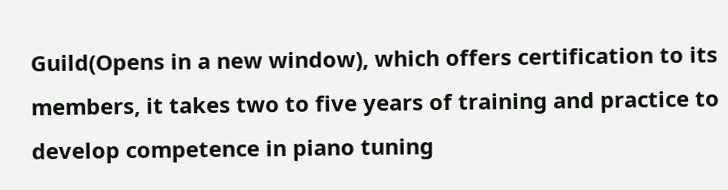Guild(Opens in a new window), which offers certification to its members, it takes two to five years of training and practice to develop competence in piano tuning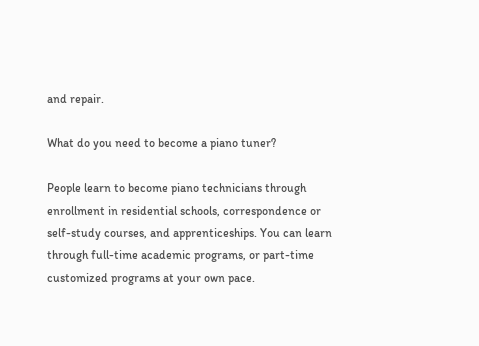and repair.

What do you need to become a piano tuner?

People learn to become piano technicians through enrollment in residential schools, correspondence or self-study courses, and apprenticeships. You can learn through full-time academic programs, or part-time customized programs at your own pace.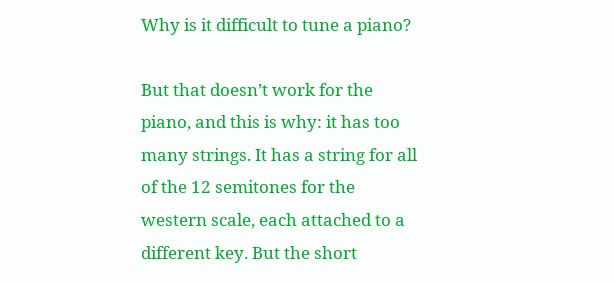Why is it difficult to tune a piano?

But that doesn’t work for the piano, and this is why: it has too many strings. It has a string for all of the 12 semitones for the western scale, each attached to a different key. But the short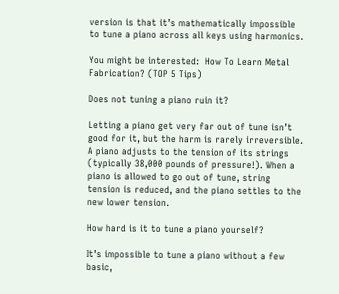version is that it’s mathematically impossible to tune a piano across all keys using harmonics.

You might be interested:  How To Learn Metal Fabrication? (TOP 5 Tips)

Does not tuning a piano ruin it?

Letting a piano get very far out of tune isn’t good for it, but the harm is rarely irreversible. A piano adjusts to the tension of its strings (typically 38,000 pounds of pressure!). When a piano is allowed to go out of tune, string tension is reduced, and the piano settles to the new lower tension.

How hard is it to tune a piano yourself?

It’s impossible to tune a piano without a few basic,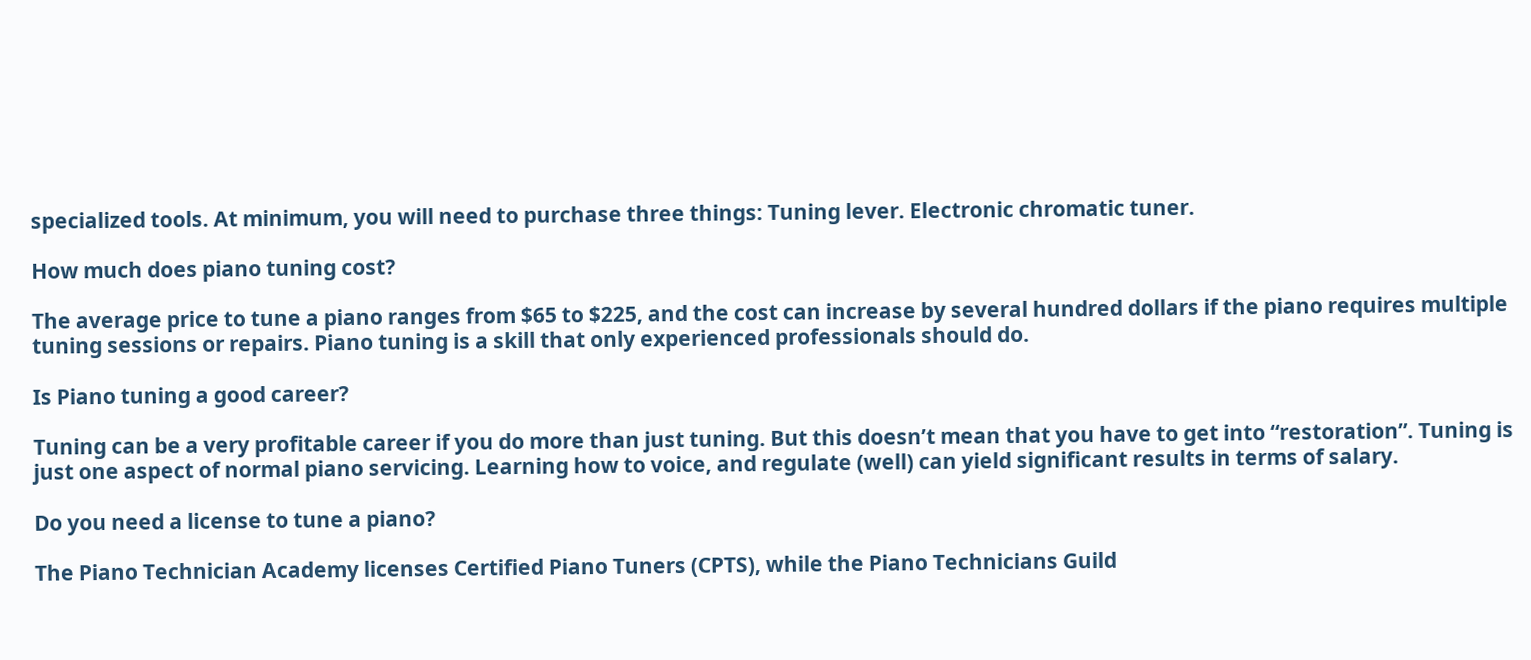specialized tools. At minimum, you will need to purchase three things: Tuning lever. Electronic chromatic tuner.

How much does piano tuning cost?

The average price to tune a piano ranges from $65 to $225, and the cost can increase by several hundred dollars if the piano requires multiple tuning sessions or repairs. Piano tuning is a skill that only experienced professionals should do.

Is Piano tuning a good career?

Tuning can be a very profitable career if you do more than just tuning. But this doesn’t mean that you have to get into “restoration”. Tuning is just one aspect of normal piano servicing. Learning how to voice, and regulate (well) can yield significant results in terms of salary.

Do you need a license to tune a piano?

The Piano Technician Academy licenses Certified Piano Tuners (CPTS), while the Piano Technicians Guild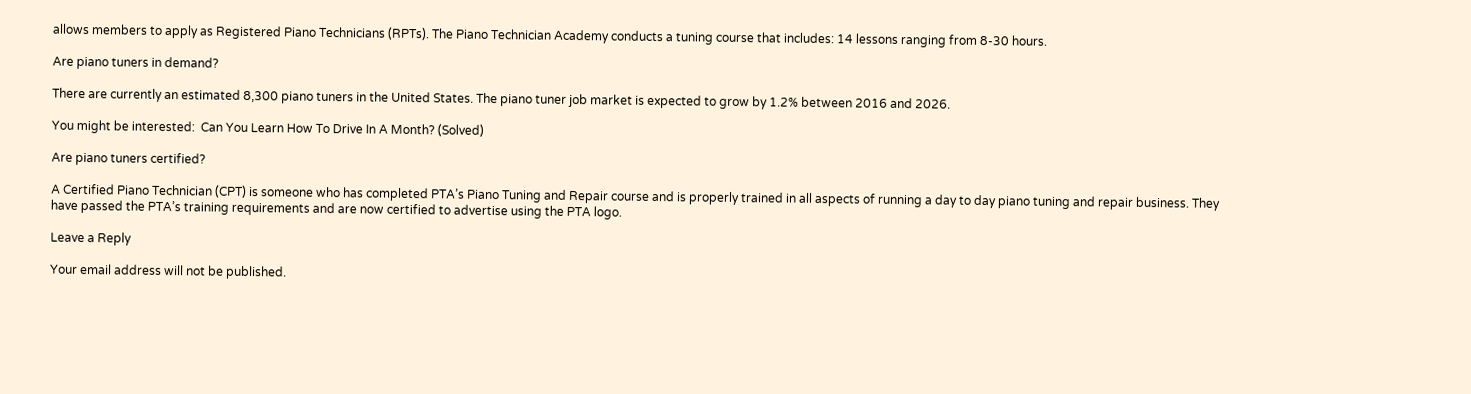allows members to apply as Registered Piano Technicians (RPTs). The Piano Technician Academy conducts a tuning course that includes: 14 lessons ranging from 8-30 hours.

Are piano tuners in demand?

There are currently an estimated 8,300 piano tuners in the United States. The piano tuner job market is expected to grow by 1.2% between 2016 and 2026.

You might be interested:  Can You Learn How To Drive In A Month? (Solved)

Are piano tuners certified?

A Certified Piano Technician (CPT) is someone who has completed PTA’s Piano Tuning and Repair course and is properly trained in all aspects of running a day to day piano tuning and repair business. They have passed the PTA’s training requirements and are now certified to advertise using the PTA logo.

Leave a Reply

Your email address will not be published.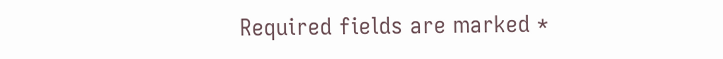Required fields are marked *